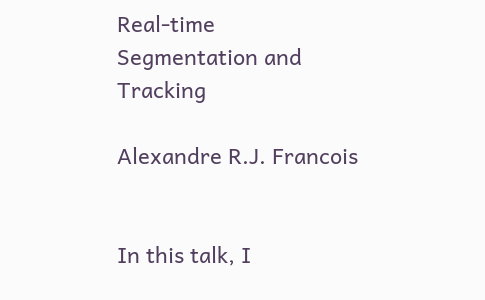Real-time Segmentation and Tracking

Alexandre R.J. Francois


In this talk, I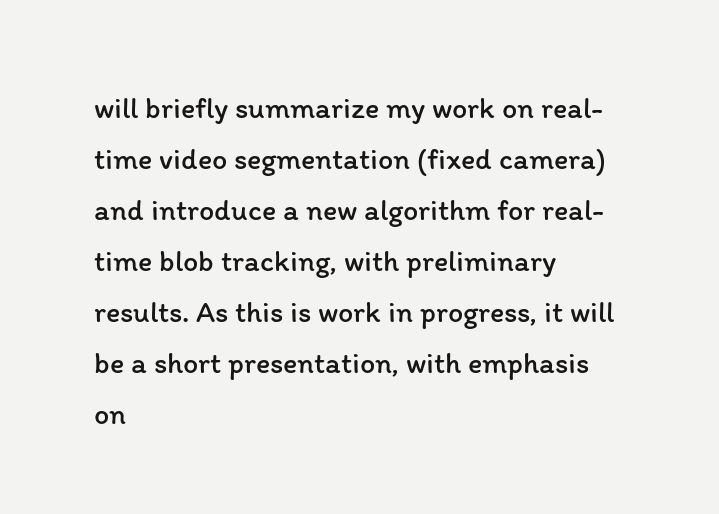will briefly summarize my work on real-time video segmentation (fixed camera) and introduce a new algorithm for real-time blob tracking, with preliminary results. As this is work in progress, it will be a short presentation, with emphasis on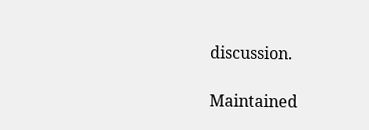discussion.

Maintained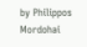by Philippos Mordohai